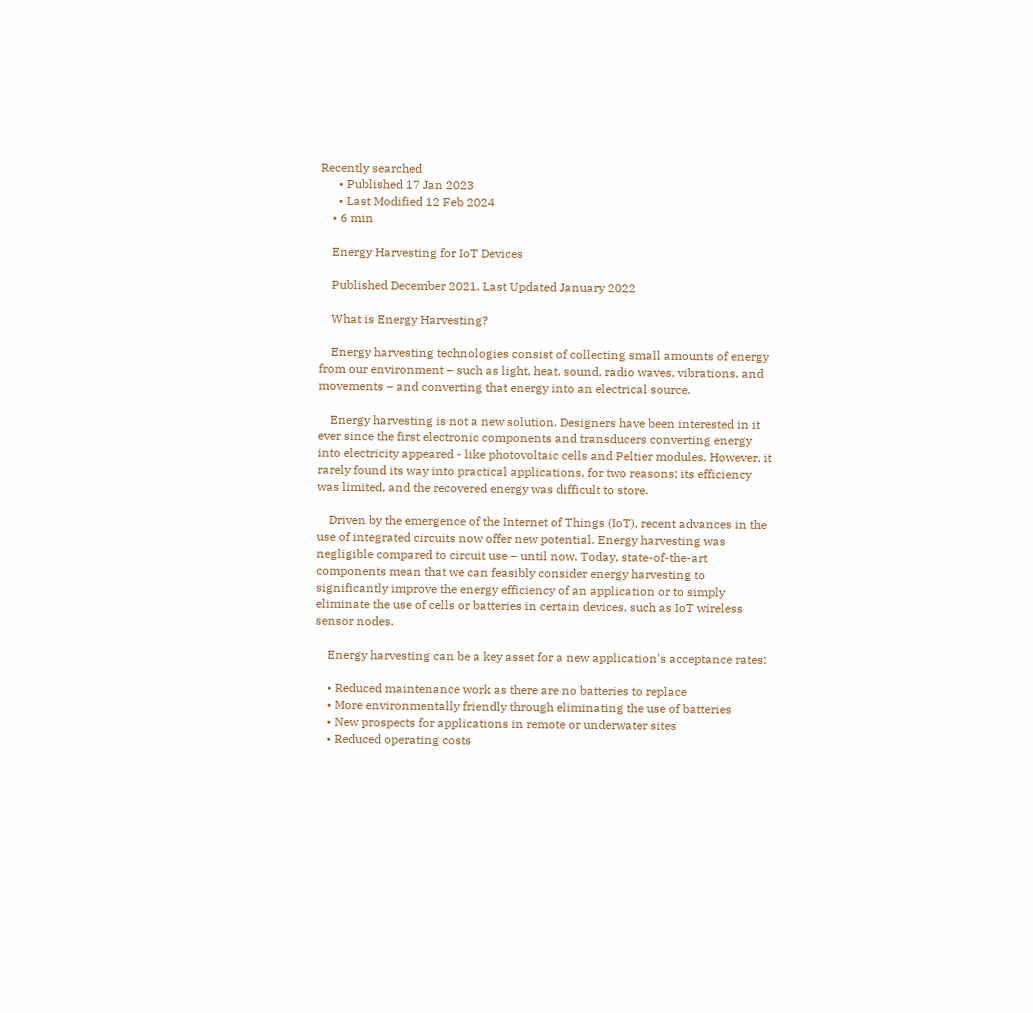Recently searched
      • Published 17 Jan 2023
      • Last Modified 12 Feb 2024
    • 6 min

    Energy Harvesting for IoT Devices

    Published December 2021. Last Updated January 2022

    What is Energy Harvesting?

    Energy harvesting technologies consist of collecting small amounts of energy from our environment – such as light, heat, sound, radio waves, vibrations, and movements – and converting that energy into an electrical source.

    Energy harvesting is not a new solution. Designers have been interested in it ever since the first electronic components and transducers converting energy into electricity appeared - like photovoltaic cells and Peltier modules. However, it rarely found its way into practical applications, for two reasons; its efficiency was limited, and the recovered energy was difficult to store.

    Driven by the emergence of the Internet of Things (IoT), recent advances in the use of integrated circuits now offer new potential. Energy harvesting was negligible compared to circuit use – until now. Today, state-of-the-art components mean that we can feasibly consider energy harvesting to significantly improve the energy efficiency of an application or to simply eliminate the use of cells or batteries in certain devices, such as IoT wireless sensor nodes.

    Energy harvesting can be a key asset for a new application's acceptance rates:

    • Reduced maintenance work as there are no batteries to replace
    • More environmentally friendly through eliminating the use of batteries
    • New prospects for applications in remote or underwater sites
    • Reduced operating costs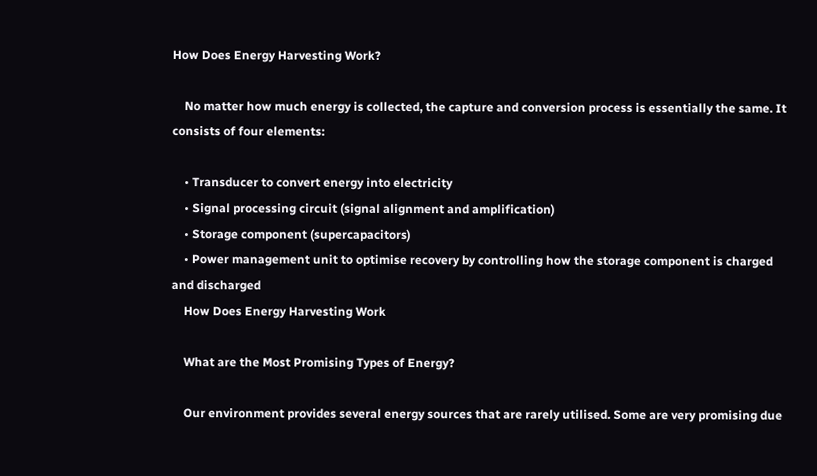How Does Energy Harvesting Work?

    No matter how much energy is collected, the capture and conversion process is essentially the same. It consists of four elements:

    • Transducer to convert energy into electricity
    • Signal processing circuit (signal alignment and amplification)
    • Storage component (supercapacitors)
    • Power management unit to optimise recovery by controlling how the storage component is charged and discharged
    How Does Energy Harvesting Work

    What are the Most Promising Types of Energy?

    Our environment provides several energy sources that are rarely utilised. Some are very promising due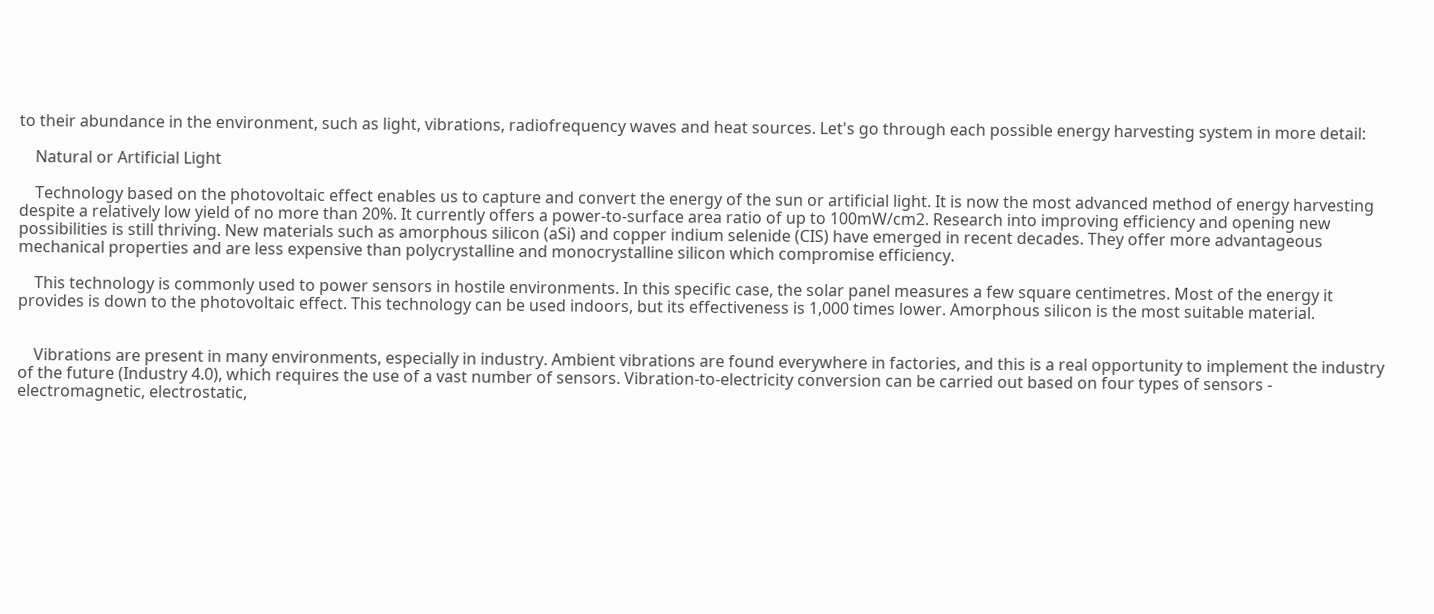to their abundance in the environment, such as light, vibrations, radiofrequency waves and heat sources. Let's go through each possible energy harvesting system in more detail:

    Natural or Artificial Light

    Technology based on the photovoltaic effect enables us to capture and convert the energy of the sun or artificial light. It is now the most advanced method of energy harvesting despite a relatively low yield of no more than 20%. It currently offers a power-to-surface area ratio of up to 100mW/cm2. Research into improving efficiency and opening new possibilities is still thriving. New materials such as amorphous silicon (aSi) and copper indium selenide (CIS) have emerged in recent decades. They offer more advantageous mechanical properties and are less expensive than polycrystalline and monocrystalline silicon which compromise efficiency.

    This technology is commonly used to power sensors in hostile environments. In this specific case, the solar panel measures a few square centimetres. Most of the energy it provides is down to the photovoltaic effect. This technology can be used indoors, but its effectiveness is 1,000 times lower. Amorphous silicon is the most suitable material.


    Vibrations are present in many environments, especially in industry. Ambient vibrations are found everywhere in factories, and this is a real opportunity to implement the industry of the future (Industry 4.0), which requires the use of a vast number of sensors. Vibration-to-electricity conversion can be carried out based on four types of sensors - electromagnetic, electrostatic,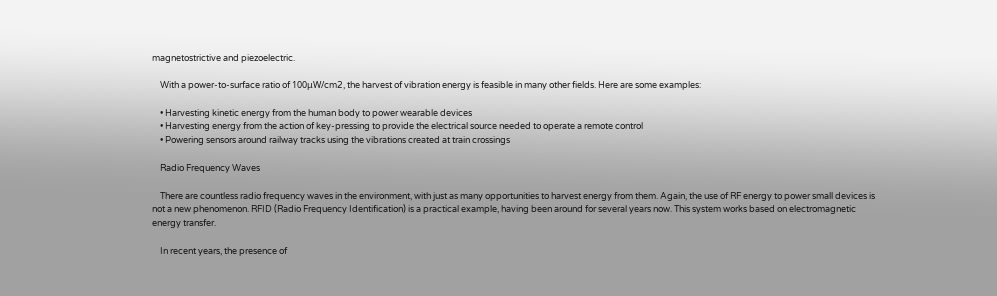magnetostrictive and piezoelectric.

    With a power-to-surface ratio of 100μW/cm2, the harvest of vibration energy is feasible in many other fields. Here are some examples:

    • Harvesting kinetic energy from the human body to power wearable devices
    • Harvesting energy from the action of key-pressing to provide the electrical source needed to operate a remote control
    • Powering sensors around railway tracks using the vibrations created at train crossings

    Radio Frequency Waves

    There are countless radio frequency waves in the environment, with just as many opportunities to harvest energy from them. Again, the use of RF energy to power small devices is not a new phenomenon. RFID (Radio Frequency Identification) is a practical example, having been around for several years now. This system works based on electromagnetic energy transfer.

    In recent years, the presence of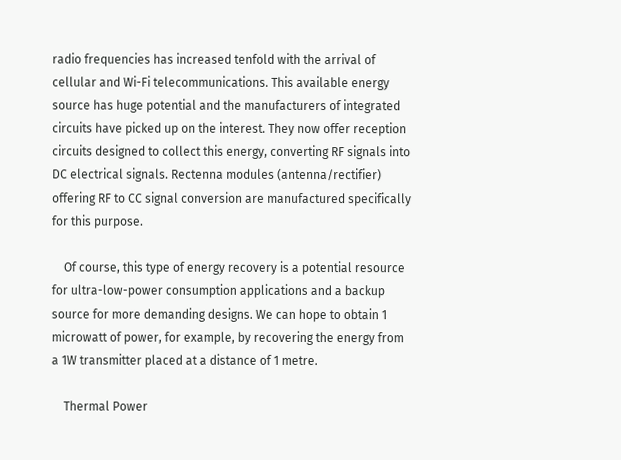radio frequencies has increased tenfold with the arrival of cellular and Wi-Fi telecommunications. This available energy source has huge potential and the manufacturers of integrated circuits have picked up on the interest. They now offer reception circuits designed to collect this energy, converting RF signals into DC electrical signals. Rectenna modules (antenna/rectifier) offering RF to CC signal conversion are manufactured specifically for this purpose.

    Of course, this type of energy recovery is a potential resource for ultra-low-power consumption applications and a backup source for more demanding designs. We can hope to obtain 1 microwatt of power, for example, by recovering the energy from a 1W transmitter placed at a distance of 1 metre.

    Thermal Power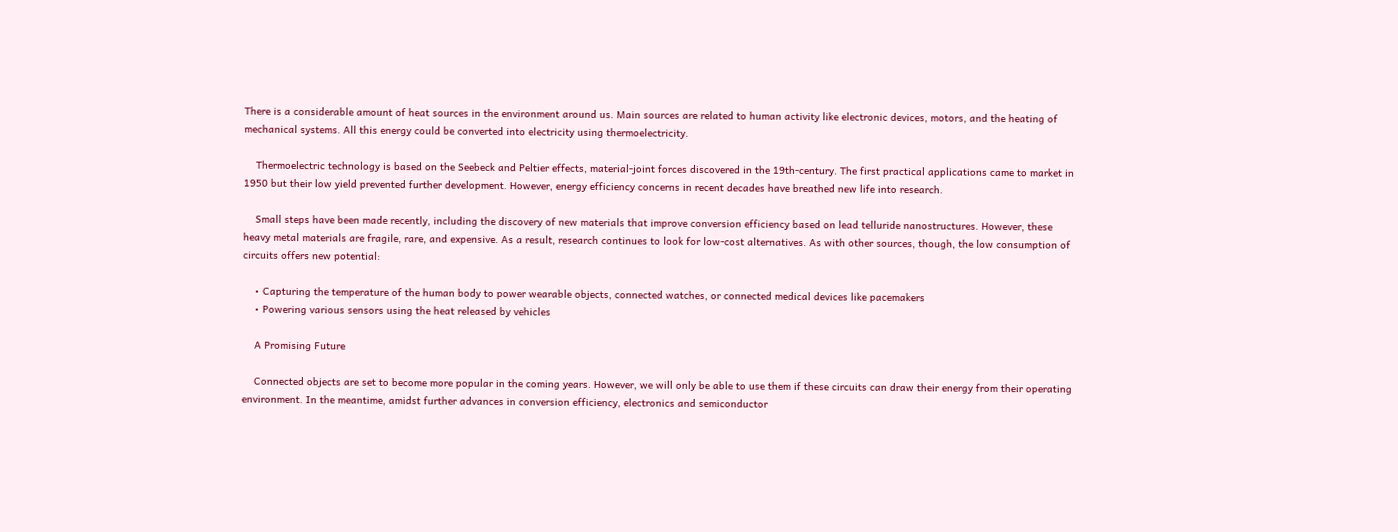There is a considerable amount of heat sources in the environment around us. Main sources are related to human activity like electronic devices, motors, and the heating of mechanical systems. All this energy could be converted into electricity using thermoelectricity.

    Thermoelectric technology is based on the Seebeck and Peltier effects, material-joint forces discovered in the 19th-century. The first practical applications came to market in 1950 but their low yield prevented further development. However, energy efficiency concerns in recent decades have breathed new life into research.

    Small steps have been made recently, including the discovery of new materials that improve conversion efficiency based on lead telluride nanostructures. However, these heavy metal materials are fragile, rare, and expensive. As a result, research continues to look for low-cost alternatives. As with other sources, though, the low consumption of circuits offers new potential:

    • Capturing the temperature of the human body to power wearable objects, connected watches, or connected medical devices like pacemakers
    • Powering various sensors using the heat released by vehicles

    A Promising Future

    Connected objects are set to become more popular in the coming years. However, we will only be able to use them if these circuits can draw their energy from their operating environment. In the meantime, amidst further advances in conversion efficiency, electronics and semiconductor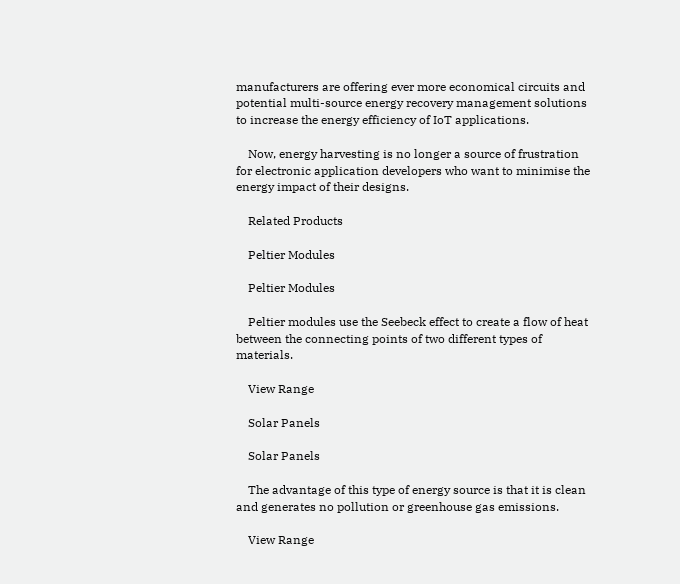manufacturers are offering ever more economical circuits and potential multi-source energy recovery management solutions to increase the energy efficiency of IoT applications.

    Now, energy harvesting is no longer a source of frustration for electronic application developers who want to minimise the energy impact of their designs.

    Related Products

    Peltier Modules

    Peltier Modules

    Peltier modules use the Seebeck effect to create a flow of heat between the connecting points of two different types of materials.

    View Range

    Solar Panels

    Solar Panels

    The advantage of this type of energy source is that it is clean and generates no pollution or greenhouse gas emissions.

    View Range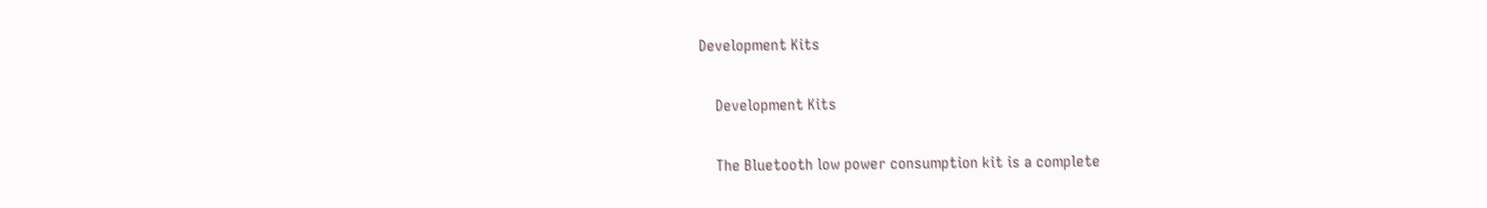Development Kits

    Development Kits

    The Bluetooth low power consumption kit is a complete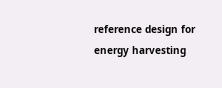reference design for energy harvesting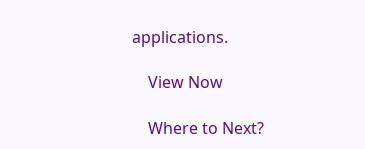applications.

    View Now

    Where to Next?